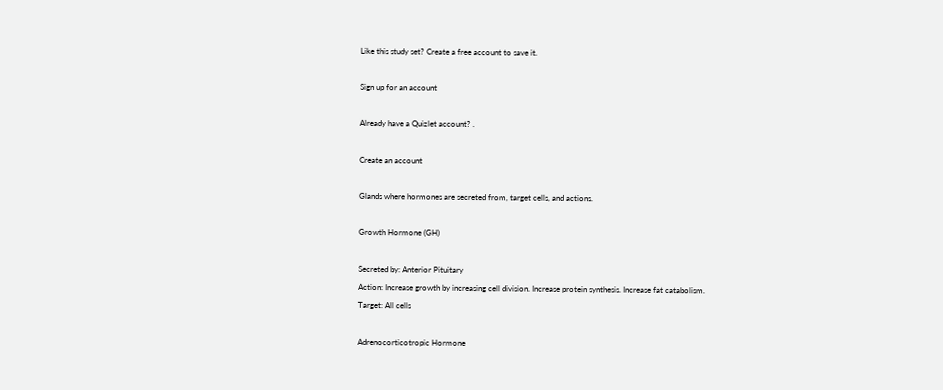Like this study set? Create a free account to save it.

Sign up for an account

Already have a Quizlet account? .

Create an account

Glands where hormones are secreted from, target cells, and actions.

Growth Hormone (GH)

Secreted by: Anterior Pituitary
Action: Increase growth by increasing cell division. Increase protein synthesis. Increase fat catabolism.
Target: All cells

Adrenocorticotropic Hormone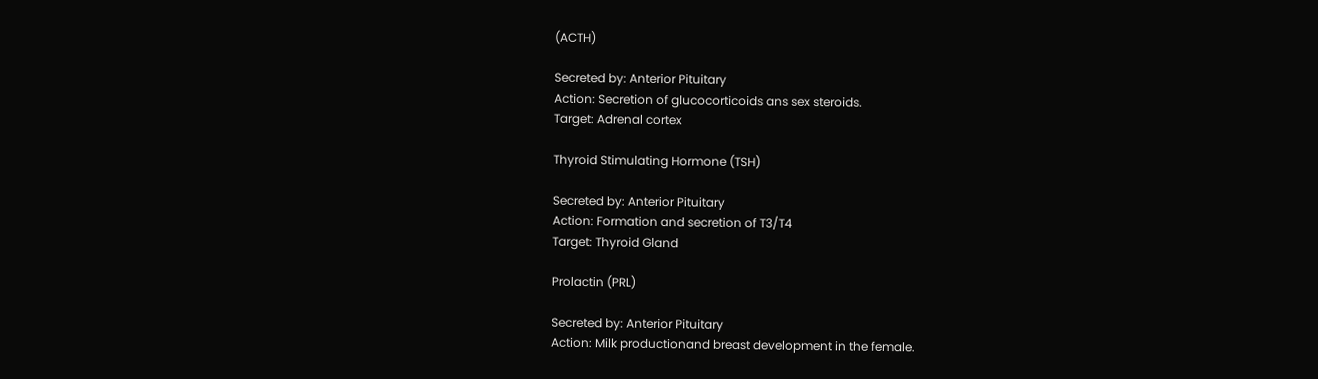(ACTH)

Secreted by: Anterior Pituitary
Action: Secretion of glucocorticoids ans sex steroids.
Target: Adrenal cortex

Thyroid Stimulating Hormone (TSH)

Secreted by: Anterior Pituitary
Action: Formation and secretion of T3/T4
Target: Thyroid Gland

Prolactin (PRL)

Secreted by: Anterior Pituitary
Action: Milk productionand breast development in the female.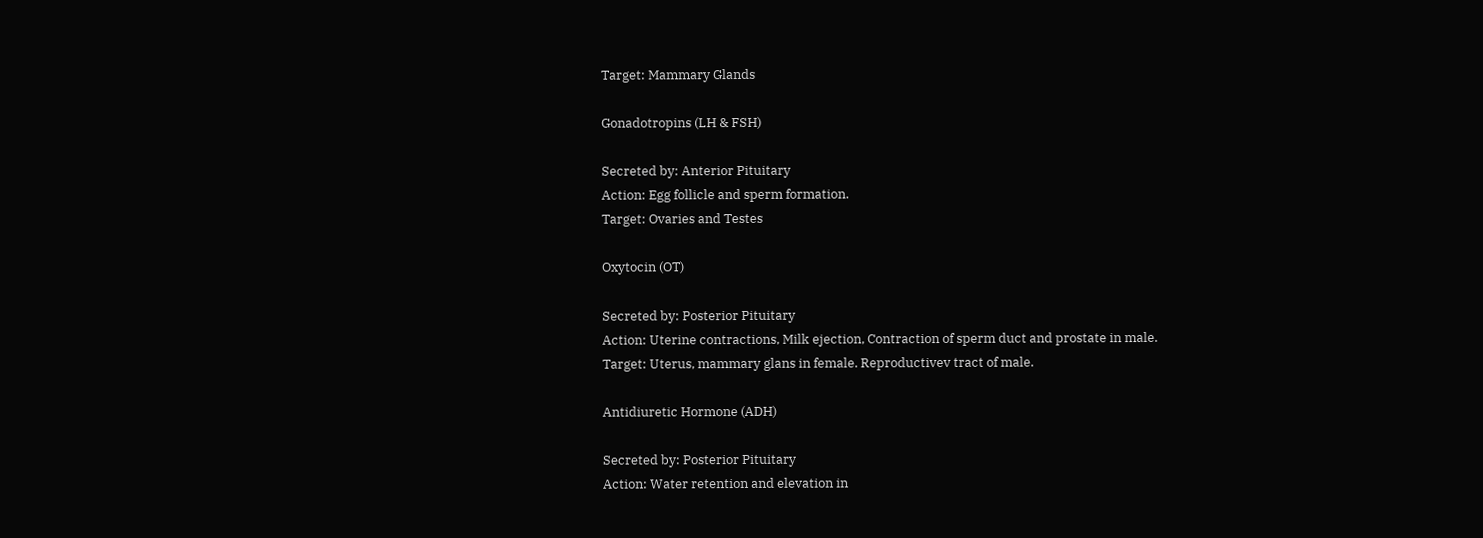Target: Mammary Glands

Gonadotropins (LH & FSH)

Secreted by: Anterior Pituitary
Action: Egg follicle and sperm formation.
Target: Ovaries and Testes

Oxytocin (OT)

Secreted by: Posterior Pituitary
Action: Uterine contractions, Milk ejection, Contraction of sperm duct and prostate in male.
Target: Uterus, mammary glans in female. Reproductivev tract of male.

Antidiuretic Hormone (ADH)

Secreted by: Posterior Pituitary
Action: Water retention and elevation in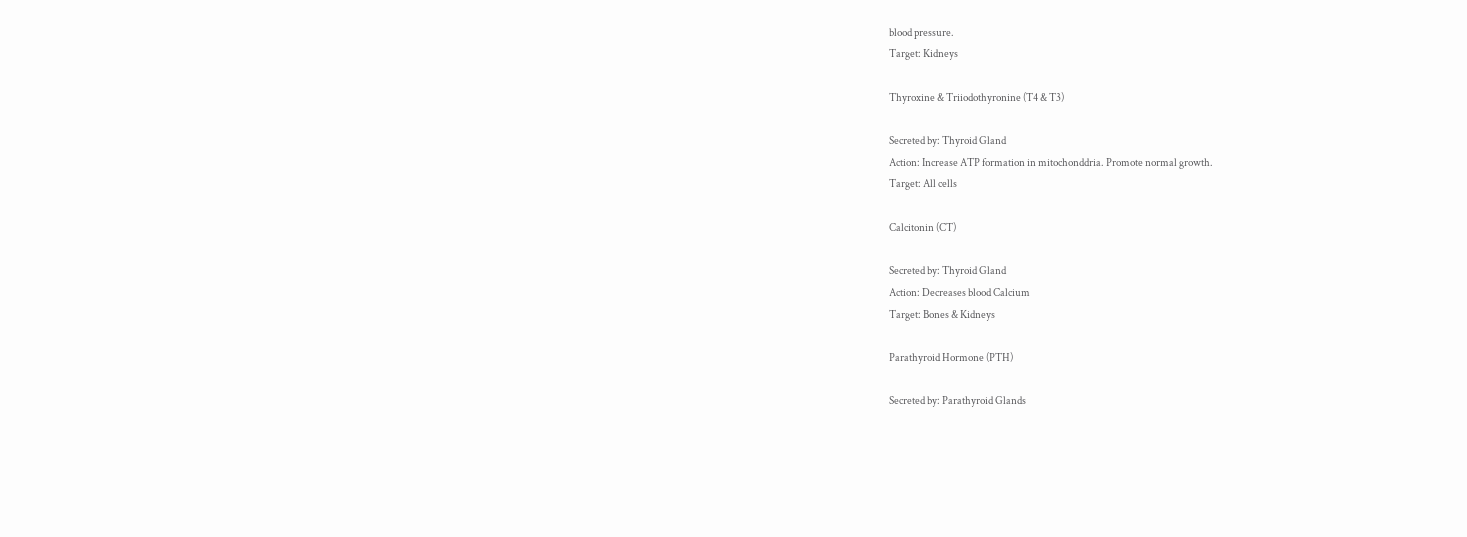blood pressure.
Target: Kidneys

Thyroxine & Triiodothyronine (T4 & T3)

Secreted by: Thyroid Gland
Action: Increase ATP formation in mitochonddria. Promote normal growth.
Target: All cells

Calcitonin (CT)

Secreted by: Thyroid Gland
Action: Decreases blood Calcium
Target: Bones & Kidneys

Parathyroid Hormone (PTH)

Secreted by: Parathyroid Glands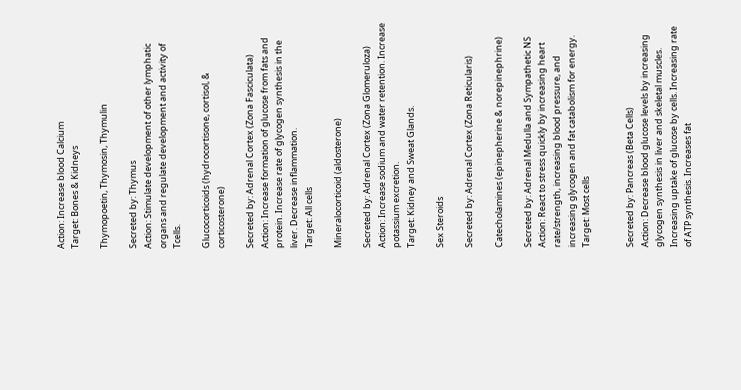Action: Increase blood Calcium
Target: Bones & Kidneys

Thymopoetin, Thymosin, Thymulin

Secreted by: Thymus
Action: Stimulate development of other lymphatic organs and regulate development and activity of Tcells.

Glucocorticoids (hydrocortisone, cortisol, & corticosterone)

Secreted by: Adrenal Cortex (Zona Fasciculata)
Action: Increase formation of glucose from fats and protein. Increase rate of glycogen synthesis in the liver. Decrease inflammation.
Target: All cells

Mineralocorticoid (aldosterone)

Secreted by: Adrenal Cortex (Zona Glomeruloza)
Action: Increase sodium and water retention. Increase potassium excretion.
Target: Kidney and Sweat Glands.

Sex Steroids

Secreted by: Adrenal Cortex (Zona Reticularis)

Catecholamines (epinepherine & norepinephrine)

Secreted by: Adrenal Medulla and Sympathetic NS
Action: React to stress quickly by increasing heart rate/strength, increasing blood pressure, and increasing glycogen and fat catabolism for energy.
Target: Most cells


Secreted by: Pancreas (Beta Cells)
Action: Decrease blood glucose levels by increasing glycogen synthesis in liver and skeletal muscles. Increasing uptake of glucose by cells. Increasing rate of ATP synthesis. Increases fat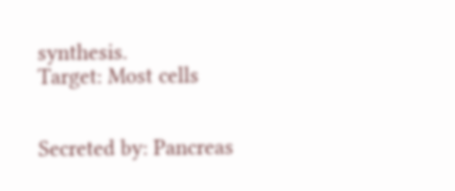synthesis.
Target: Most cells


Secreted by: Pancreas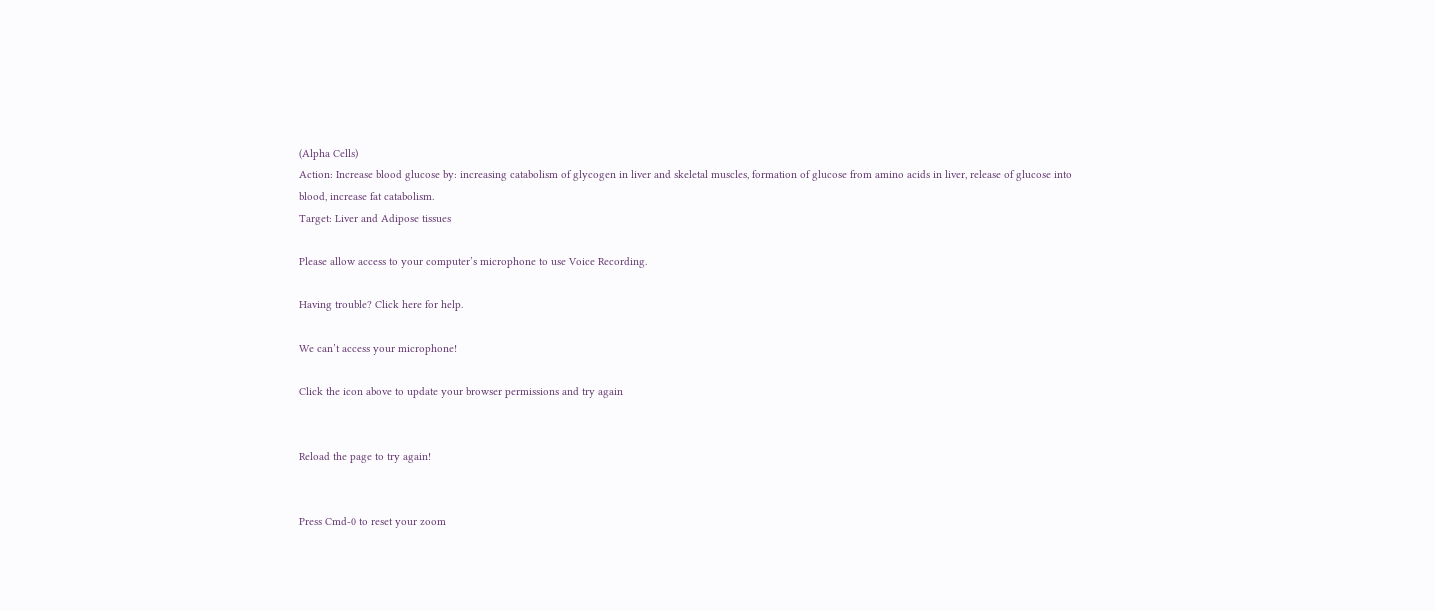(Alpha Cells)
Action: Increase blood glucose by: increasing catabolism of glycogen in liver and skeletal muscles, formation of glucose from amino acids in liver, release of glucose into blood, increase fat catabolism.
Target: Liver and Adipose tissues

Please allow access to your computer’s microphone to use Voice Recording.

Having trouble? Click here for help.

We can’t access your microphone!

Click the icon above to update your browser permissions and try again


Reload the page to try again!


Press Cmd-0 to reset your zoom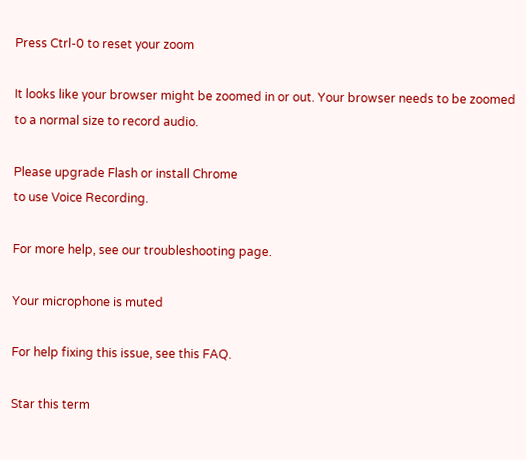Press Ctrl-0 to reset your zoom

It looks like your browser might be zoomed in or out. Your browser needs to be zoomed to a normal size to record audio.

Please upgrade Flash or install Chrome
to use Voice Recording.

For more help, see our troubleshooting page.

Your microphone is muted

For help fixing this issue, see this FAQ.

Star this term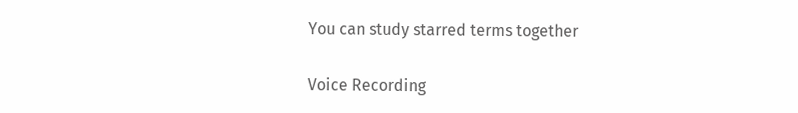You can study starred terms together

Voice Recording